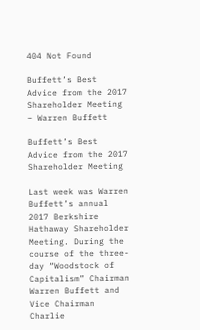404 Not Found

Buffett’s Best Advice from the 2017 Shareholder Meeting – Warren Buffett

Buffett’s Best Advice from the 2017 Shareholder Meeting

Last week was Warren Buffett’s annual 2017 Berkshire Hathaway Shareholder Meeting. During the course of the three-day “Woodstock of Capitalism” Chairman Warren Buffett and Vice Chairman Charlie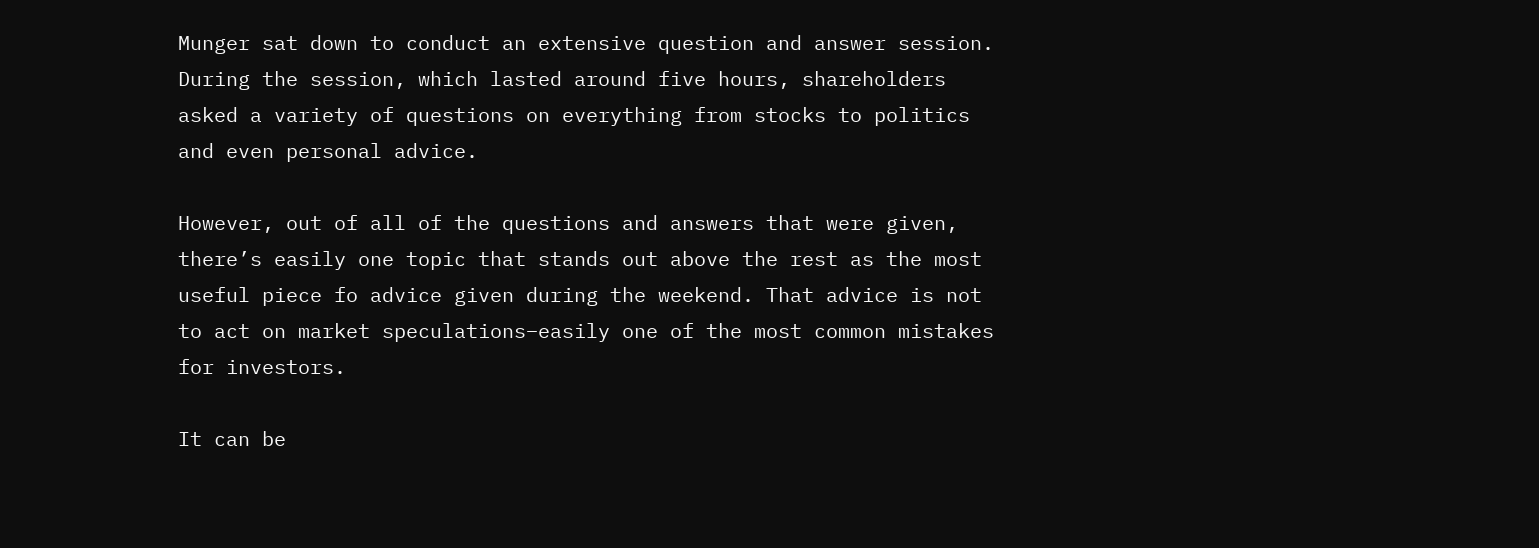Munger sat down to conduct an extensive question and answer session. During the session, which lasted around five hours, shareholders asked a variety of questions on everything from stocks to politics and even personal advice.

However, out of all of the questions and answers that were given, there’s easily one topic that stands out above the rest as the most useful piece fo advice given during the weekend. That advice is not to act on market speculations–easily one of the most common mistakes for investors.

It can be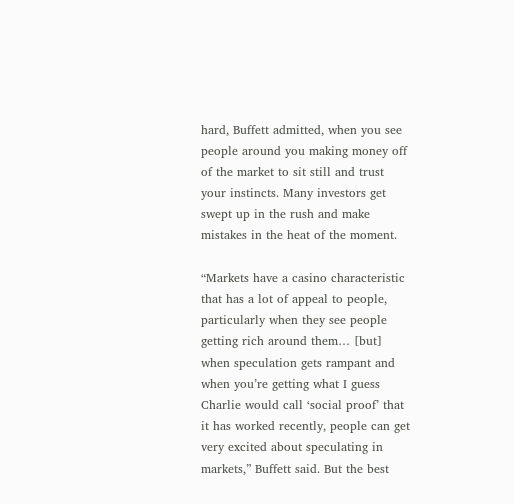hard, Buffett admitted, when you see people around you making money off of the market to sit still and trust your instincts. Many investors get swept up in the rush and make mistakes in the heat of the moment.

“Markets have a casino characteristic that has a lot of appeal to people, particularly when they see people getting rich around them… [but] when speculation gets rampant and when you’re getting what I guess Charlie would call ‘social proof’ that it has worked recently, people can get very excited about speculating in markets,” Buffett said. But the best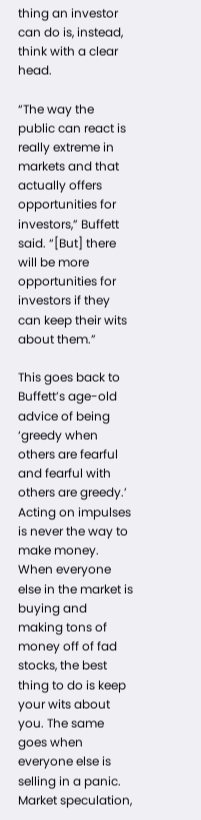thing an investor can do is, instead, think with a clear head.

“The way the public can react is really extreme in markets and that actually offers opportunities for investors,” Buffett said. “[But] there will be more opportunities for investors if they can keep their wits about them.”

This goes back to Buffett’s age-old advice of being ‘greedy when others are fearful and fearful with others are greedy.’ Acting on impulses is never the way to make money. When everyone else in the market is buying and making tons of money off of fad stocks, the best thing to do is keep your wits about you. The same goes when everyone else is selling in a panic. Market speculation,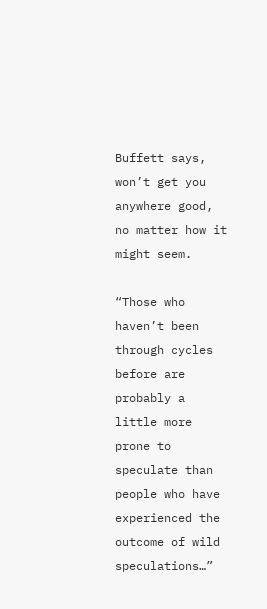Buffett says, won’t get you anywhere good, no matter how it might seem.

“Those who haven’t been through cycles before are probably a little more prone to speculate than people who have experienced the outcome of wild speculations…”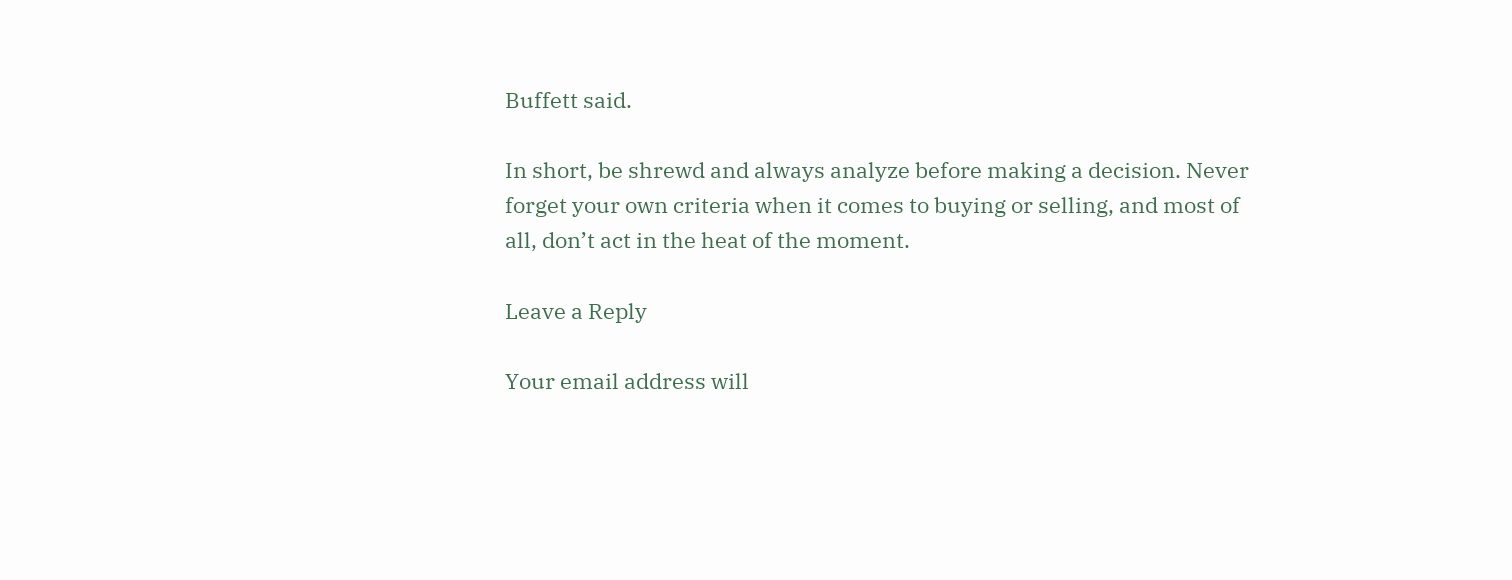Buffett said.

In short, be shrewd and always analyze before making a decision. Never forget your own criteria when it comes to buying or selling, and most of all, don’t act in the heat of the moment.

Leave a Reply

Your email address will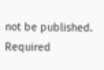not be published. Required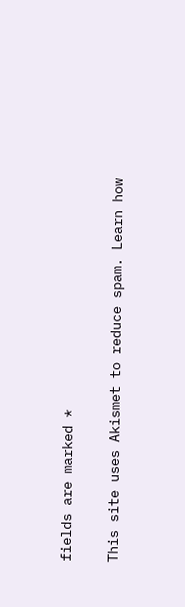fields are marked *

This site uses Akismet to reduce spam. Learn how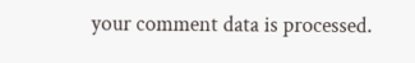your comment data is processed.